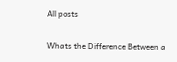All posts

Whats the Difference Between a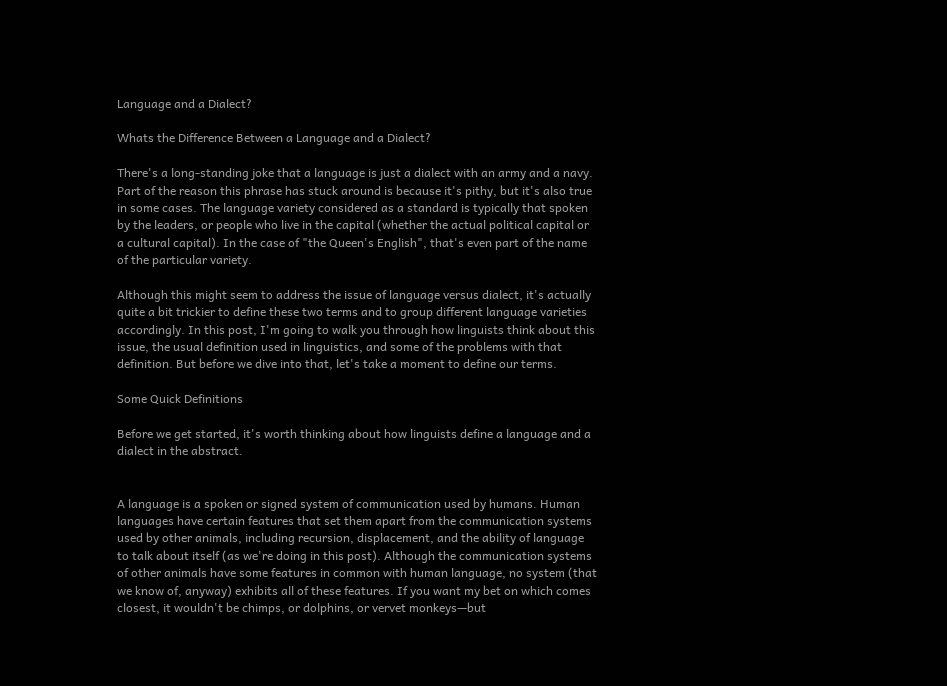Language and a Dialect?

Whats the Difference Between a Language and a Dialect?

There's a long-standing joke that a language is just a dialect with an army and a navy. Part of the reason this phrase has stuck around is because it's pithy, but it's also true in some cases. The language variety considered as a standard is typically that spoken by the leaders, or people who live in the capital (whether the actual political capital or a cultural capital). In the case of "the Queen's English", that's even part of the name of the particular variety.

Although this might seem to address the issue of language versus dialect, it's actually quite a bit trickier to define these two terms and to group different language varieties accordingly. In this post, I'm going to walk you through how linguists think about this issue, the usual definition used in linguistics, and some of the problems with that definition. But before we dive into that, let's take a moment to define our terms.

Some Quick Definitions

Before we get started, it's worth thinking about how linguists define a language and a dialect in the abstract.


A language is a spoken or signed system of communication used by humans. Human languages have certain features that set them apart from the communication systems used by other animals, including recursion, displacement, and the ability of language to talk about itself (as we're doing in this post). Although the communication systems of other animals have some features in common with human language, no system (that we know of, anyway) exhibits all of these features. If you want my bet on which comes closest, it wouldn't be chimps, or dolphins, or vervet monkeys—but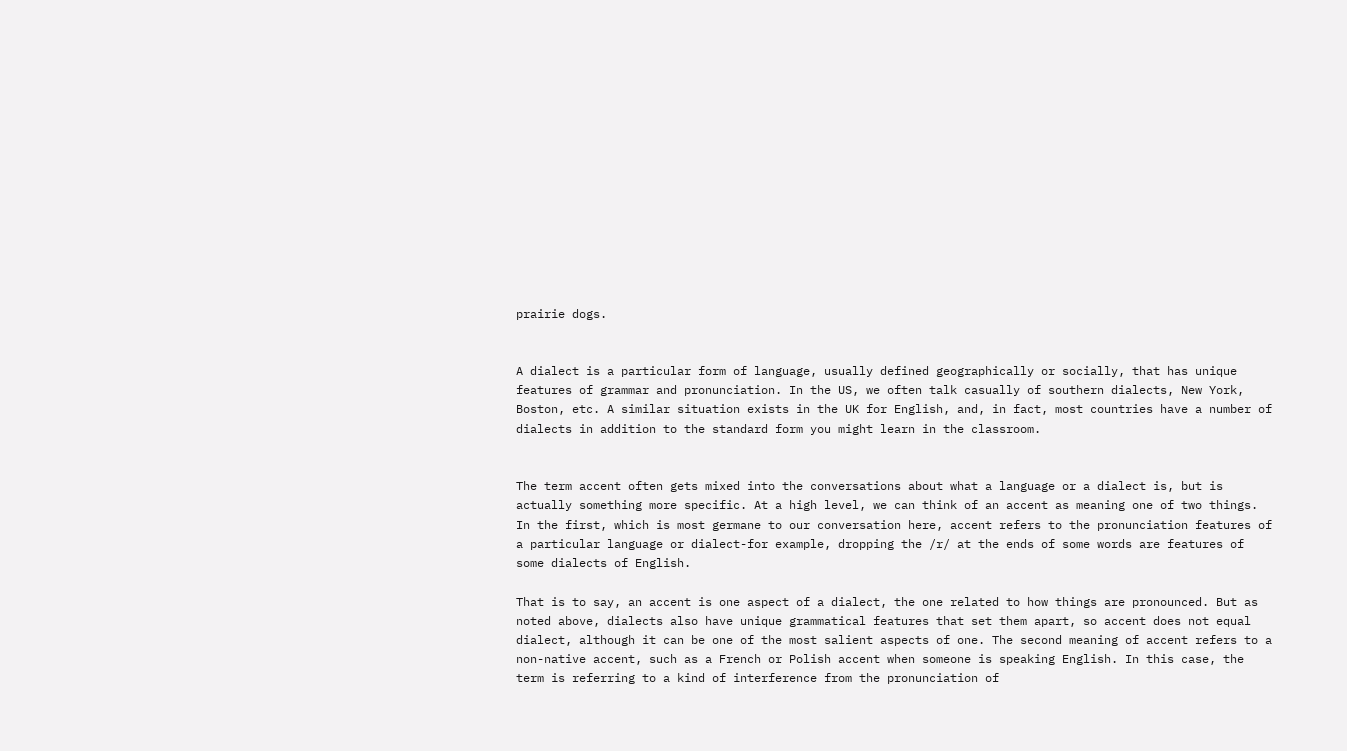prairie dogs.


A dialect is a particular form of language, usually defined geographically or socially, that has unique features of grammar and pronunciation. In the US, we often talk casually of southern dialects, New York, Boston, etc. A similar situation exists in the UK for English, and, in fact, most countries have a number of dialects in addition to the standard form you might learn in the classroom.


The term accent often gets mixed into the conversations about what a language or a dialect is, but is actually something more specific. At a high level, we can think of an accent as meaning one of two things. In the first, which is most germane to our conversation here, accent refers to the pronunciation features of a particular language or dialect-for example, dropping the /r/ at the ends of some words are features of some dialects of English.

That is to say, an accent is one aspect of a dialect, the one related to how things are pronounced. But as noted above, dialects also have unique grammatical features that set them apart, so accent does not equal dialect, although it can be one of the most salient aspects of one. The second meaning of accent refers to a non-native accent, such as a French or Polish accent when someone is speaking English. In this case, the term is referring to a kind of interference from the pronunciation of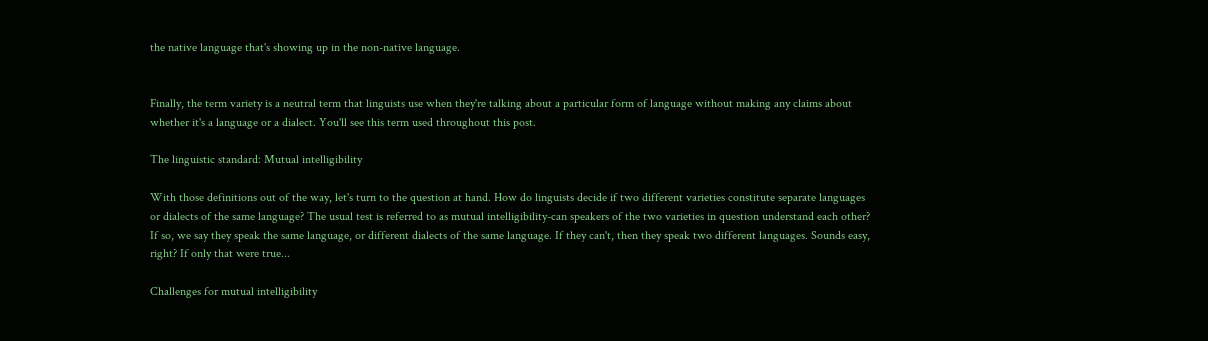the native language that's showing up in the non-native language.


Finally, the term variety is a neutral term that linguists use when they're talking about a particular form of language without making any claims about whether it's a language or a dialect. You'll see this term used throughout this post.

The linguistic standard: Mutual intelligibility

With those definitions out of the way, let's turn to the question at hand. How do linguists decide if two different varieties constitute separate languages or dialects of the same language? The usual test is referred to as mutual intelligibility-can speakers of the two varieties in question understand each other? If so, we say they speak the same language, or different dialects of the same language. If they can't, then they speak two different languages. Sounds easy, right? If only that were true...

Challenges for mutual intelligibility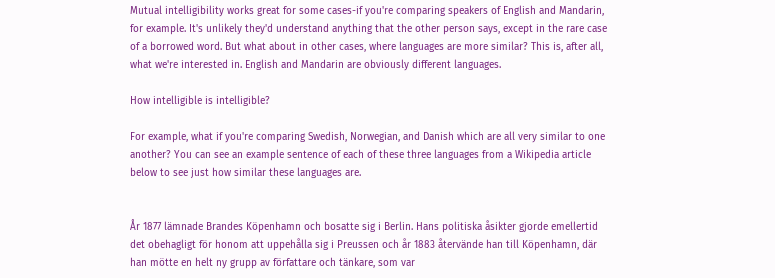Mutual intelligibility works great for some cases-if you're comparing speakers of English and Mandarin, for example. It's unlikely they'd understand anything that the other person says, except in the rare case of a borrowed word. But what about in other cases, where languages are more similar? This is, after all, what we're interested in. English and Mandarin are obviously different languages.

How intelligible is intelligible?

For example, what if you're comparing Swedish, Norwegian, and Danish which are all very similar to one another? You can see an example sentence of each of these three languages from a Wikipedia article below to see just how similar these languages are.


År 1877 lämnade Brandes Köpenhamn och bosatte sig i Berlin. Hans politiska åsikter gjorde emellertid det obehagligt för honom att uppehålla sig i Preussen och år 1883 återvände han till Köpenhamn, där han mötte en helt ny grupp av författare och tänkare, som var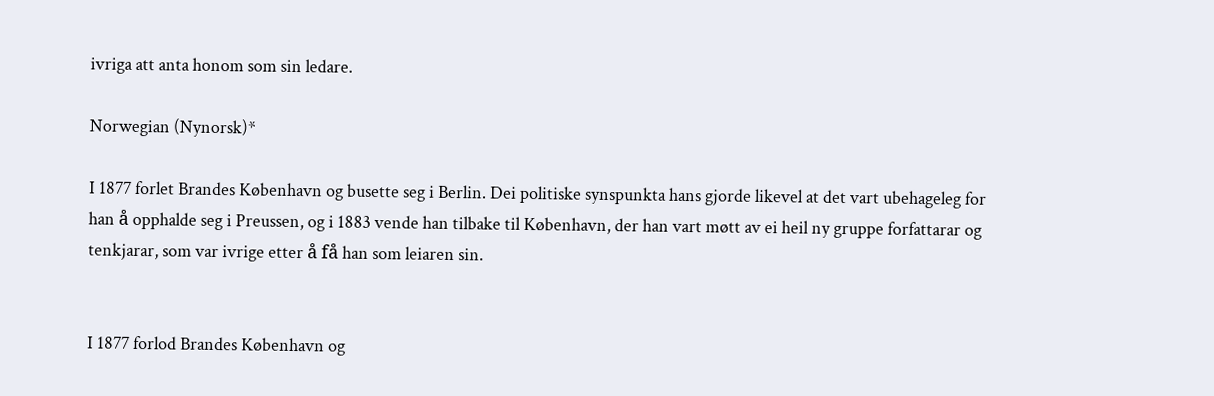ivriga att anta honom som sin ledare.

Norwegian (Nynorsk)*

I 1877 forlet Brandes København og busette seg i Berlin. Dei politiske synspunkta hans gjorde likevel at det vart ubehageleg for han å opphalde seg i Preussen, og i 1883 vende han tilbake til København, der han vart møtt av ei heil ny gruppe forfattarar og tenkjarar, som var ivrige etter å få han som leiaren sin.


I 1877 forlod Brandes København og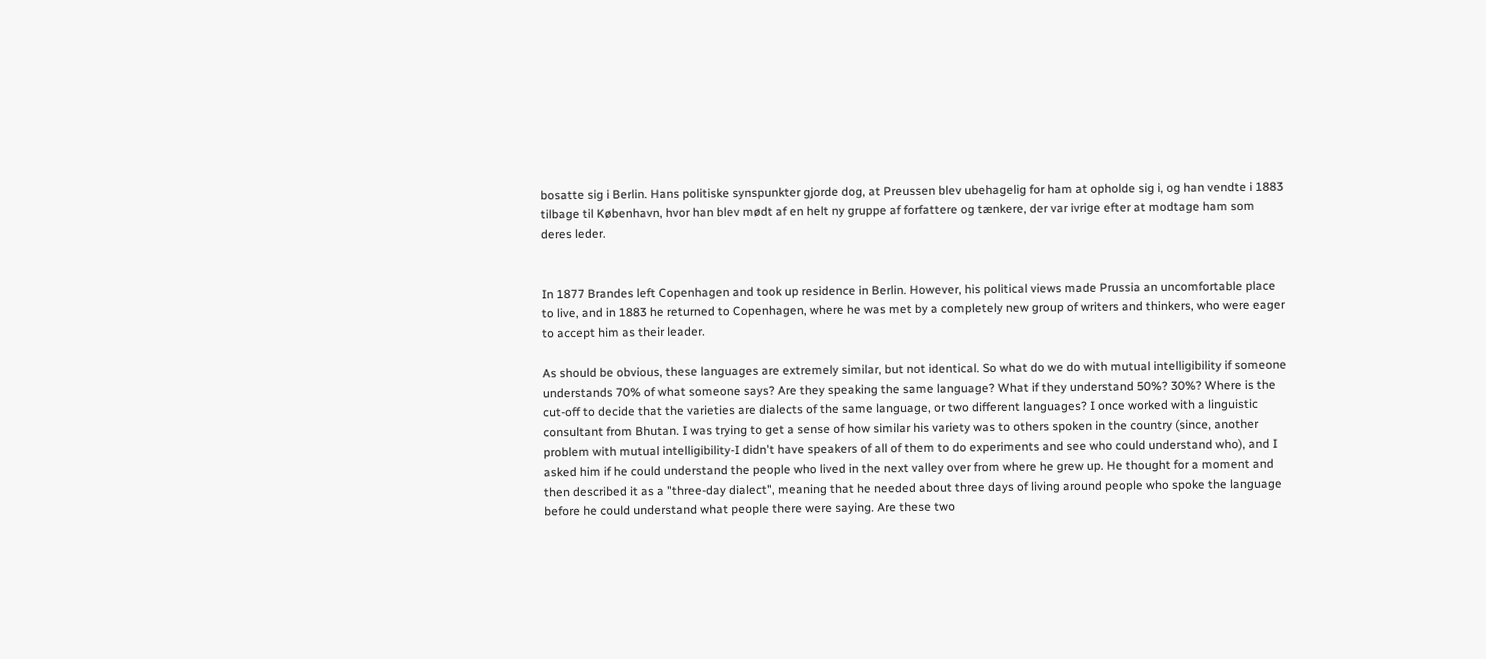bosatte sig i Berlin. Hans politiske synspunkter gjorde dog, at Preussen blev ubehagelig for ham at opholde sig i, og han vendte i 1883 tilbage til København, hvor han blev mødt af en helt ny gruppe af forfattere og tænkere, der var ivrige efter at modtage ham som deres leder.


In 1877 Brandes left Copenhagen and took up residence in Berlin. However, his political views made Prussia an uncomfortable place to live, and in 1883 he returned to Copenhagen, where he was met by a completely new group of writers and thinkers, who were eager to accept him as their leader.

As should be obvious, these languages are extremely similar, but not identical. So what do we do with mutual intelligibility if someone understands 70% of what someone says? Are they speaking the same language? What if they understand 50%? 30%? Where is the cut-off to decide that the varieties are dialects of the same language, or two different languages? I once worked with a linguistic consultant from Bhutan. I was trying to get a sense of how similar his variety was to others spoken in the country (since, another problem with mutual intelligibility-I didn't have speakers of all of them to do experiments and see who could understand who), and I asked him if he could understand the people who lived in the next valley over from where he grew up. He thought for a moment and then described it as a "three-day dialect", meaning that he needed about three days of living around people who spoke the language before he could understand what people there were saying. Are these two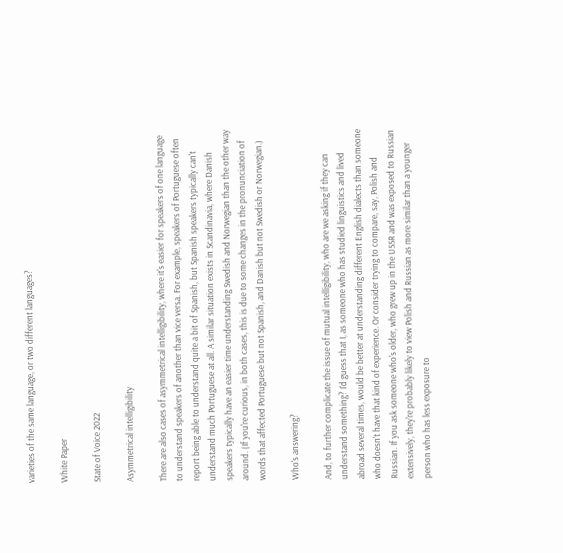varieties of the same language, or two different languages?

White Paper

State of Voice 2022

Asymmetrical intelligibility

There are also cases of asymmetrical intelligibility, where it's easier for speakers of one language to understand speakers of another than vice versa. For example, speakers of Portuguese often report being able to understand quite a bit of Spanish, but Spanish speakers typically can't understand much Portuguese at all. A similar situation exists in Scandinavia, where Danish speakers typically have an easier time understanding Swedish and Norwegian than the other way around. (If you're curious, in both cases, this is due to some changes in the pronunciation of words that affected Portuguese but not Spanish, and Danish but not Swedish or Norwegian.)

Who's answering?

And, to further complicate the issue of mutual intelligibility, who are we asking if they can understand something? I'd guess that I, as someone who has studied linguistics and lived abroad several times, would be better at understanding different English dialects than someone who doesn't have that kind of experience. Or consider trying to compare, say, Polish and Russian. If you ask someone who's older, who grew up in the USSR and was exposed to Russian extensively, they're probably likely to view Polish and Russian as more similar than a younger person who has less exposure to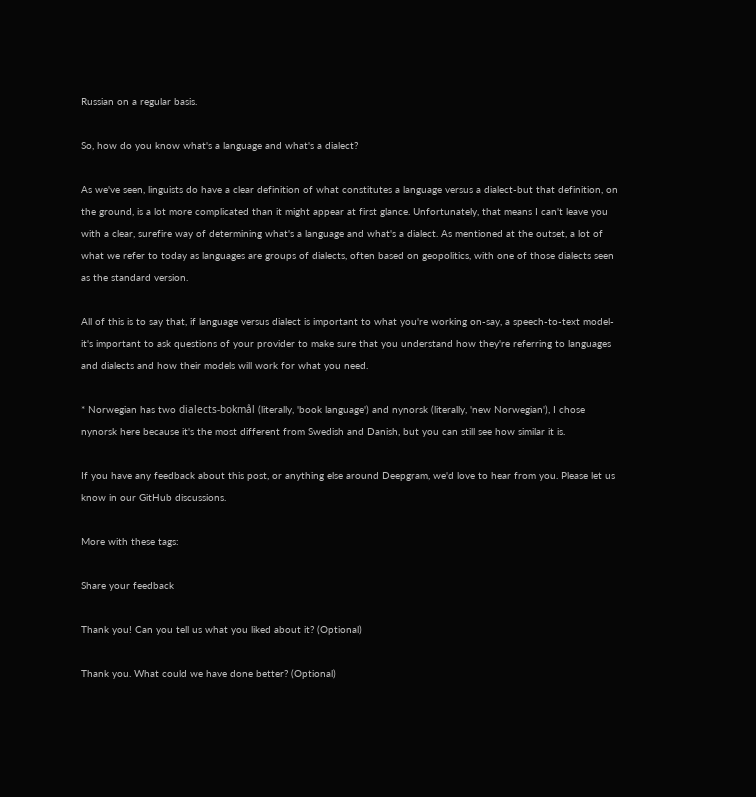Russian on a regular basis.

So, how do you know what's a language and what's a dialect?

As we've seen, linguists do have a clear definition of what constitutes a language versus a dialect-but that definition, on the ground, is a lot more complicated than it might appear at first glance. Unfortunately, that means I can't leave you with a clear, surefire way of determining what's a language and what's a dialect. As mentioned at the outset, a lot of what we refer to today as languages are groups of dialects, often based on geopolitics, with one of those dialects seen as the standard version.

All of this is to say that, if language versus dialect is important to what you're working on-say, a speech-to-text model-it's important to ask questions of your provider to make sure that you understand how they're referring to languages and dialects and how their models will work for what you need.

* Norwegian has two dialects-bokmål (literally, 'book language') and nynorsk (literally, 'new Norwegian'), I chose nynorsk here because it's the most different from Swedish and Danish, but you can still see how similar it is.

If you have any feedback about this post, or anything else around Deepgram, we'd love to hear from you. Please let us know in our GitHub discussions.

More with these tags:

Share your feedback

Thank you! Can you tell us what you liked about it? (Optional)

Thank you. What could we have done better? (Optional)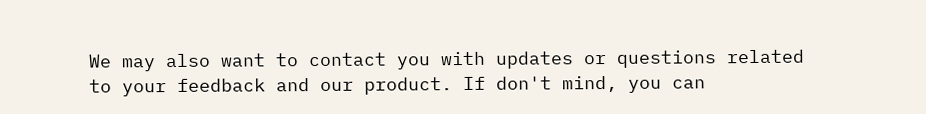We may also want to contact you with updates or questions related to your feedback and our product. If don't mind, you can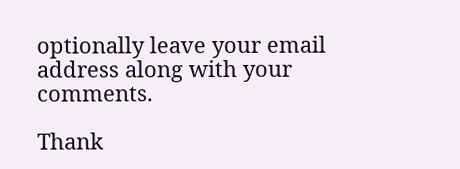optionally leave your email address along with your comments.

Thank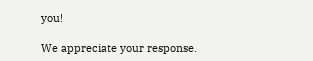you!

We appreciate your response.